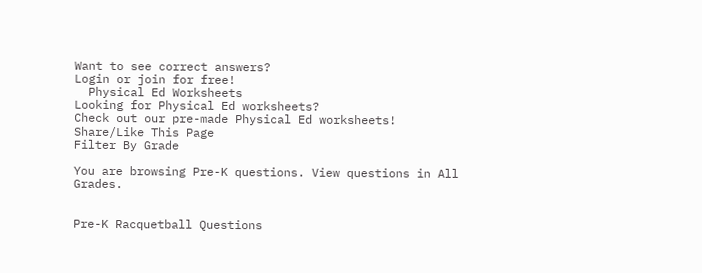Want to see correct answers?
Login or join for free!
  Physical Ed Worksheets
Looking for Physical Ed worksheets?
Check out our pre-made Physical Ed worksheets!
Share/Like This Page
Filter By Grade

You are browsing Pre-K questions. View questions in All Grades.


Pre-K Racquetball Questions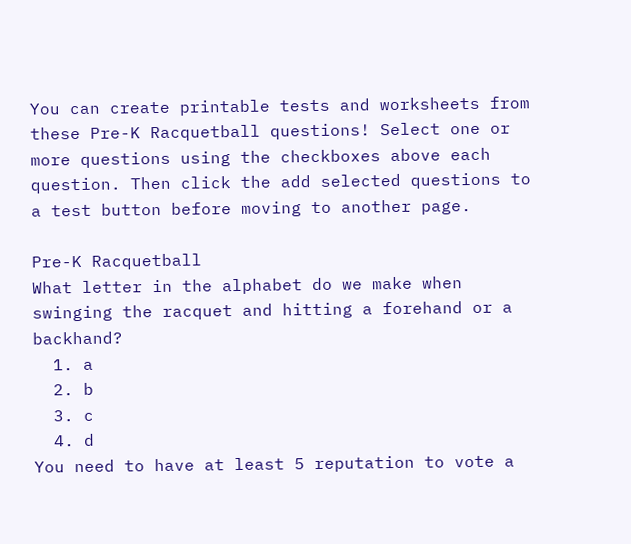You can create printable tests and worksheets from these Pre-K Racquetball questions! Select one or more questions using the checkboxes above each question. Then click the add selected questions to a test button before moving to another page.

Pre-K Racquetball
What letter in the alphabet do we make when swinging the racquet and hitting a forehand or a backhand?
  1. a
  2. b
  3. c
  4. d
You need to have at least 5 reputation to vote a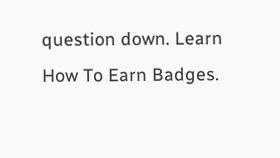question down. Learn How To Earn Badges.